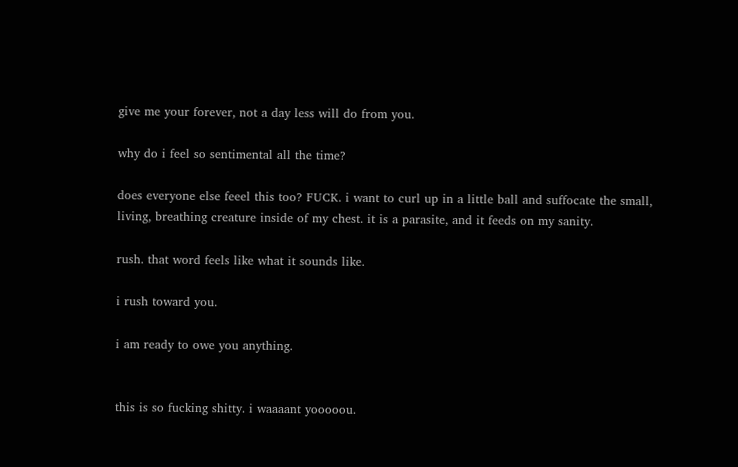give me your forever, not a day less will do from you.

why do i feel so sentimental all the time?

does everyone else feeel this too? FUCK. i want to curl up in a little ball and suffocate the small, living, breathing creature inside of my chest. it is a parasite, and it feeds on my sanity.

rush. that word feels like what it sounds like.

i rush toward you.

i am ready to owe you anything.


this is so fucking shitty. i waaaant yooooou.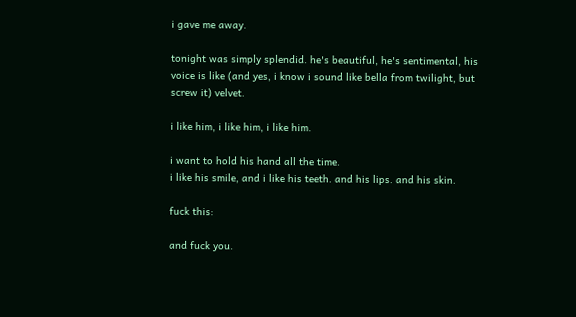i gave me away.

tonight was simply splendid. he's beautiful, he's sentimental, his voice is like (and yes, i know i sound like bella from twilight, but screw it) velvet.

i like him, i like him, i like him.

i want to hold his hand all the time.
i like his smile, and i like his teeth. and his lips. and his skin.

fuck this:

and fuck you.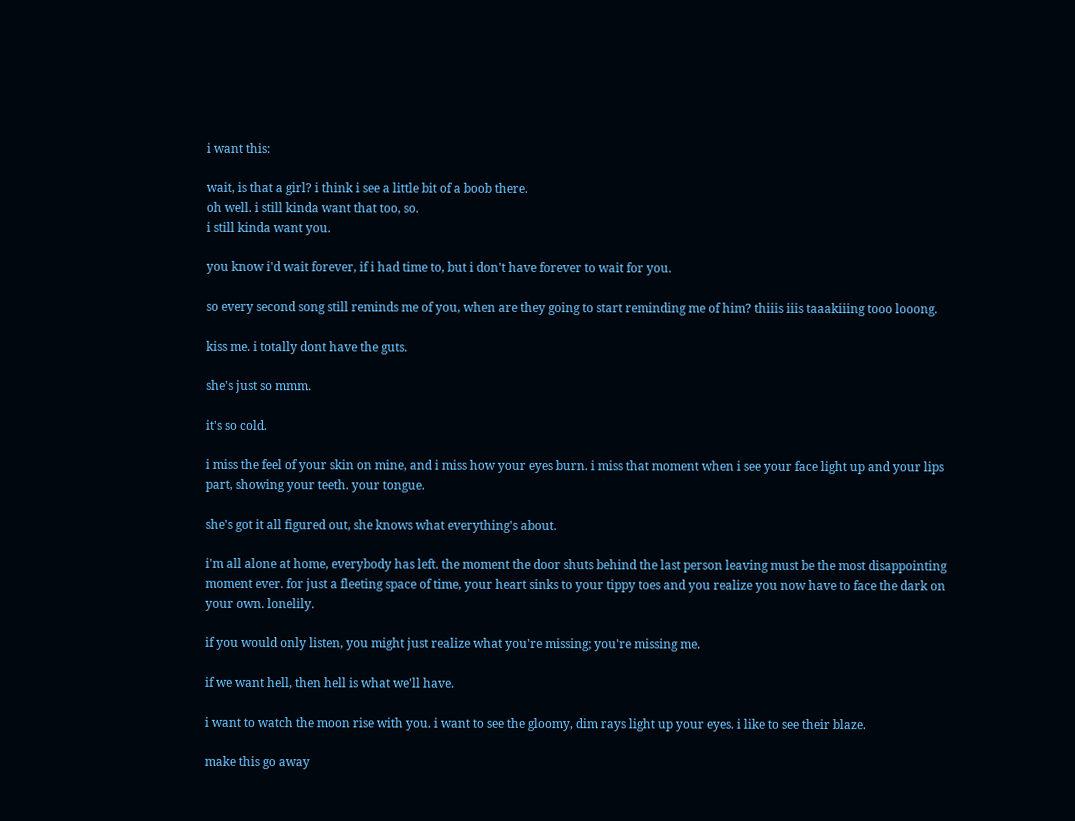i want this:

wait, is that a girl? i think i see a little bit of a boob there.
oh well. i still kinda want that too, so.
i still kinda want you.

you know i'd wait forever, if i had time to, but i don't have forever to wait for you.

so every second song still reminds me of you, when are they going to start reminding me of him? thiiis iiis taaakiiing tooo looong.

kiss me. i totally dont have the guts.

she's just so mmm.

it's so cold.

i miss the feel of your skin on mine, and i miss how your eyes burn. i miss that moment when i see your face light up and your lips part, showing your teeth. your tongue.

she's got it all figured out, she knows what everything's about.

i'm all alone at home, everybody has left. the moment the door shuts behind the last person leaving must be the most disappointing moment ever. for just a fleeting space of time, your heart sinks to your tippy toes and you realize you now have to face the dark on your own. lonelily.

if you would only listen, you might just realize what you're missing; you're missing me.

if we want hell, then hell is what we'll have.

i want to watch the moon rise with you. i want to see the gloomy, dim rays light up your eyes. i like to see their blaze.

make this go away